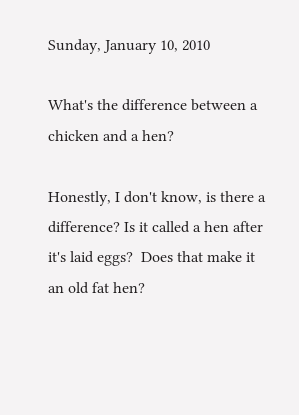Sunday, January 10, 2010

What's the difference between a chicken and a hen?

Honestly, I don't know, is there a difference? Is it called a hen after it's laid eggs?  Does that make it an old fat hen?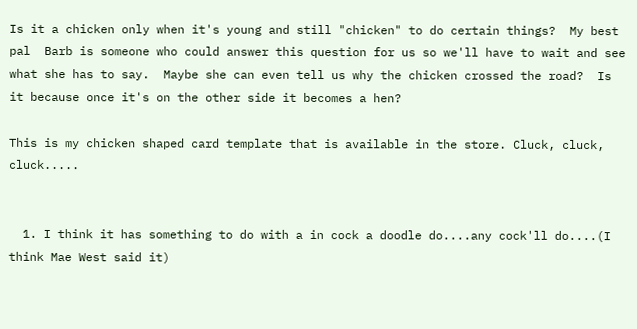Is it a chicken only when it's young and still "chicken" to do certain things?  My best pal  Barb is someone who could answer this question for us so we'll have to wait and see what she has to say.  Maybe she can even tell us why the chicken crossed the road?  Is it because once it's on the other side it becomes a hen?

This is my chicken shaped card template that is available in the store. Cluck, cluck, cluck.....


  1. I think it has something to do with a in cock a doodle do....any cock'll do....(I think Mae West said it)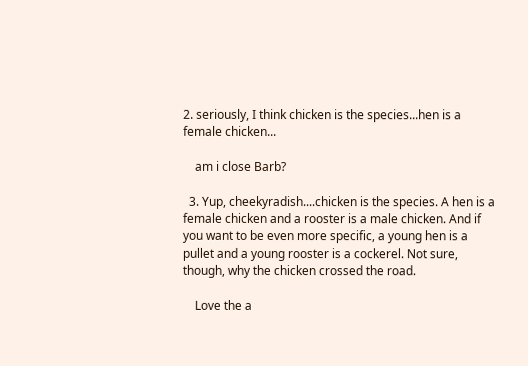2. seriously, I think chicken is the species...hen is a female chicken...

    am i close Barb?

  3. Yup, cheekyradish....chicken is the species. A hen is a female chicken and a rooster is a male chicken. And if you want to be even more specific, a young hen is a pullet and a young rooster is a cockerel. Not sure, though, why the chicken crossed the road.

    Love the a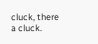cluck, there a cluck.